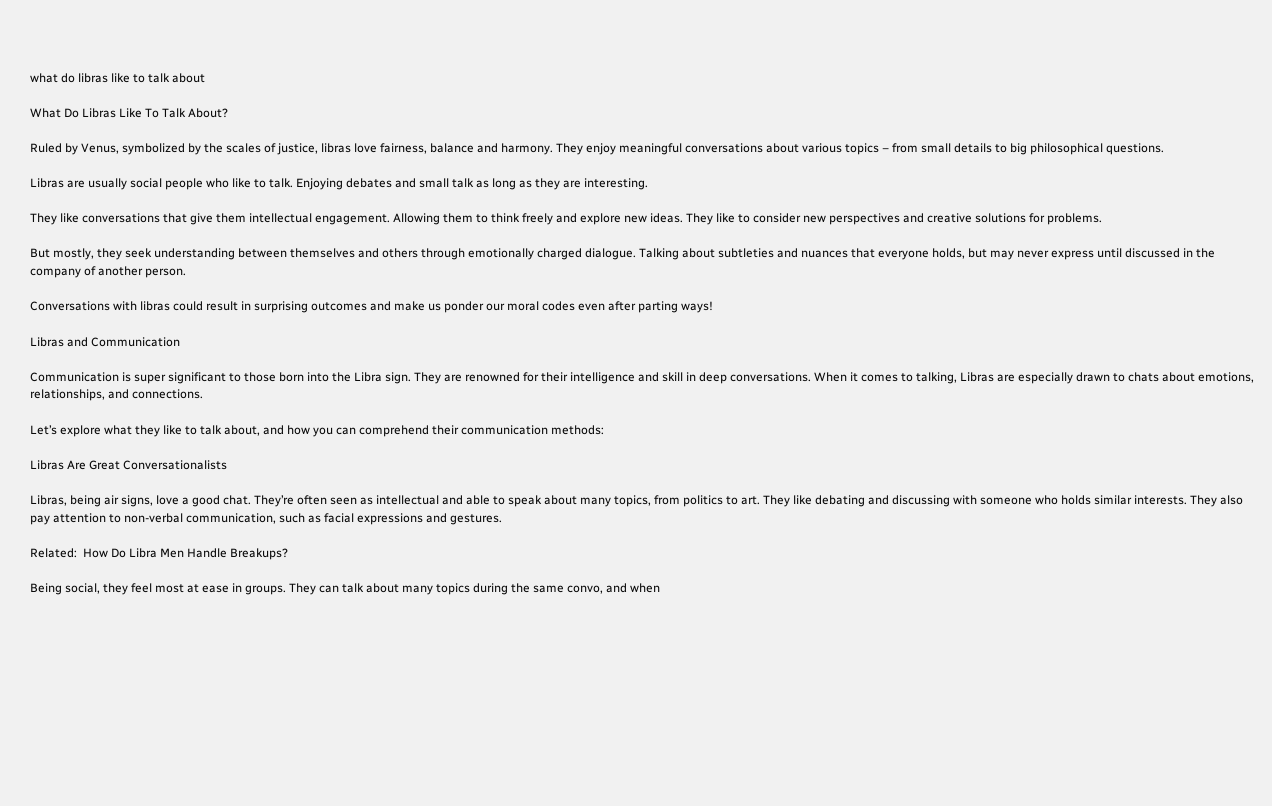what do libras like to talk about

What Do Libras Like To Talk About?

Ruled by Venus, symbolized by the scales of justice, libras love fairness, balance and harmony. They enjoy meaningful conversations about various topics – from small details to big philosophical questions.

Libras are usually social people who like to talk. Enjoying debates and small talk as long as they are interesting.

They like conversations that give them intellectual engagement. Allowing them to think freely and explore new ideas. They like to consider new perspectives and creative solutions for problems.

But mostly, they seek understanding between themselves and others through emotionally charged dialogue. Talking about subtleties and nuances that everyone holds, but may never express until discussed in the company of another person.

Conversations with libras could result in surprising outcomes and make us ponder our moral codes even after parting ways!

Libras and Communication

Communication is super significant to those born into the Libra sign. They are renowned for their intelligence and skill in deep conversations. When it comes to talking, Libras are especially drawn to chats about emotions, relationships, and connections.

Let’s explore what they like to talk about, and how you can comprehend their communication methods:

Libras Are Great Conversationalists

Libras, being air signs, love a good chat. They’re often seen as intellectual and able to speak about many topics, from politics to art. They like debating and discussing with someone who holds similar interests. They also pay attention to non-verbal communication, such as facial expressions and gestures.

Related:  How Do Libra Men Handle Breakups?

Being social, they feel most at ease in groups. They can talk about many topics during the same convo, and when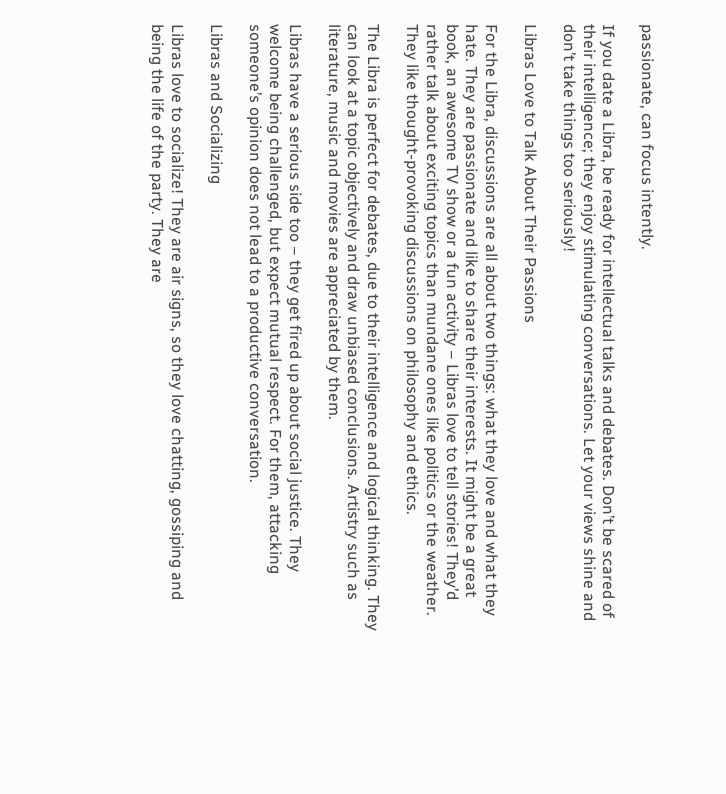passionate, can focus intently.

If you date a Libra, be ready for intellectual talks and debates. Don’t be scared of their intelligence; they enjoy stimulating conversations. Let your views shine and don’t take things too seriously!

Libras Love to Talk About Their Passions

For the Libra, discussions are all about two things: what they love and what they hate. They are passionate and like to share their interests. It might be a great book, an awesome TV show or a fun activity – Libras love to tell stories! They’d rather talk about exciting topics than mundane ones like politics or the weather. They like thought-provoking discussions on philosophy and ethics.

The Libra is perfect for debates, due to their intelligence and logical thinking. They can look at a topic objectively and draw unbiased conclusions. Artistry such as literature, music and movies are appreciated by them.

Libras have a serious side too – they get fired up about social justice. They welcome being challenged, but expect mutual respect. For them, attacking someone’s opinion does not lead to a productive conversation.

Libras and Socializing

Libras love to socialize! They are air signs, so they love chatting, gossiping and being the life of the party. They are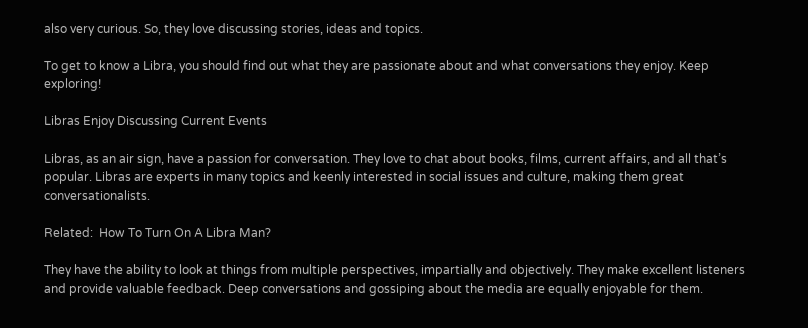also very curious. So, they love discussing stories, ideas and topics.

To get to know a Libra, you should find out what they are passionate about and what conversations they enjoy. Keep exploring!

Libras Enjoy Discussing Current Events

Libras, as an air sign, have a passion for conversation. They love to chat about books, films, current affairs, and all that’s popular. Libras are experts in many topics and keenly interested in social issues and culture, making them great conversationalists.

Related:  How To Turn On A Libra Man?

They have the ability to look at things from multiple perspectives, impartially and objectively. They make excellent listeners and provide valuable feedback. Deep conversations and gossiping about the media are equally enjoyable for them.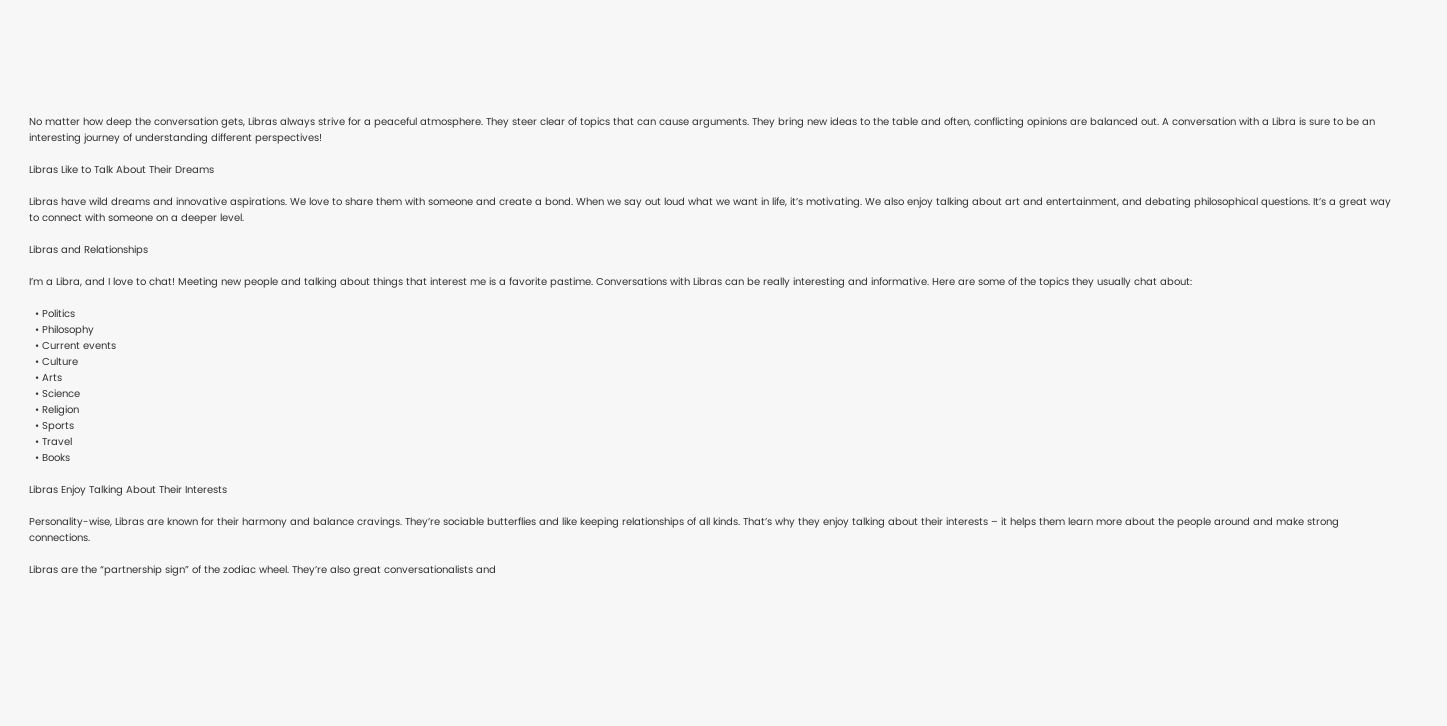No matter how deep the conversation gets, Libras always strive for a peaceful atmosphere. They steer clear of topics that can cause arguments. They bring new ideas to the table and often, conflicting opinions are balanced out. A conversation with a Libra is sure to be an interesting journey of understanding different perspectives!

Libras Like to Talk About Their Dreams

Libras have wild dreams and innovative aspirations. We love to share them with someone and create a bond. When we say out loud what we want in life, it’s motivating. We also enjoy talking about art and entertainment, and debating philosophical questions. It’s a great way to connect with someone on a deeper level.

Libras and Relationships

I’m a Libra, and I love to chat! Meeting new people and talking about things that interest me is a favorite pastime. Conversations with Libras can be really interesting and informative. Here are some of the topics they usually chat about:

  • Politics
  • Philosophy
  • Current events
  • Culture
  • Arts
  • Science
  • Religion
  • Sports
  • Travel
  • Books

Libras Enjoy Talking About Their Interests

Personality-wise, Libras are known for their harmony and balance cravings. They’re sociable butterflies and like keeping relationships of all kinds. That’s why they enjoy talking about their interests – it helps them learn more about the people around and make strong connections.

Libras are the “partnership sign” of the zodiac wheel. They’re also great conversationalists and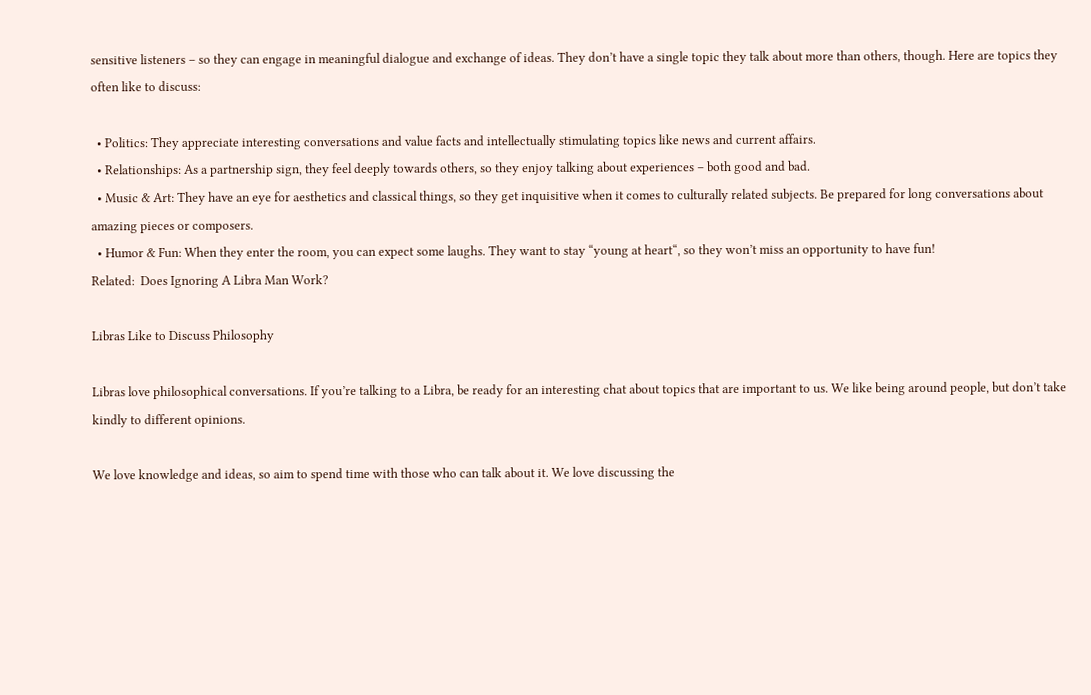sensitive listeners – so they can engage in meaningful dialogue and exchange of ideas. They don’t have a single topic they talk about more than others, though. Here are topics they often like to discuss:

  • Politics: They appreciate interesting conversations and value facts and intellectually stimulating topics like news and current affairs.
  • Relationships: As a partnership sign, they feel deeply towards others, so they enjoy talking about experiences – both good and bad.
  • Music & Art: They have an eye for aesthetics and classical things, so they get inquisitive when it comes to culturally related subjects. Be prepared for long conversations about amazing pieces or composers.
  • Humor & Fun: When they enter the room, you can expect some laughs. They want to stay “young at heart“, so they won’t miss an opportunity to have fun!
Related:  Does Ignoring A Libra Man Work?

Libras Like to Discuss Philosophy

Libras love philosophical conversations. If you’re talking to a Libra, be ready for an interesting chat about topics that are important to us. We like being around people, but don’t take kindly to different opinions.

We love knowledge and ideas, so aim to spend time with those who can talk about it. We love discussing the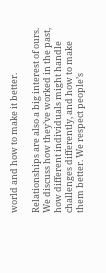world and how to make it better.

Relationships are also a big interest of ours. We discuss how they’ve worked in the past, how different individuals might handle challenges differently, and how to make them better. We respect people’s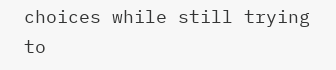choices while still trying to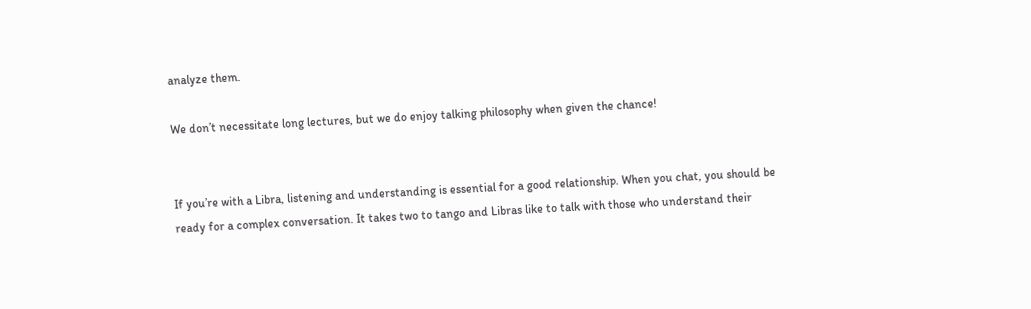analyze them.

We don’t necessitate long lectures, but we do enjoy talking philosophy when given the chance!


If you’re with a Libra, listening and understanding is essential for a good relationship. When you chat, you should be ready for a complex conversation. It takes two to tango and Libras like to talk with those who understand their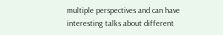multiple perspectives and can have interesting talks about different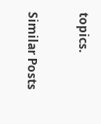topics.

Similar Posts